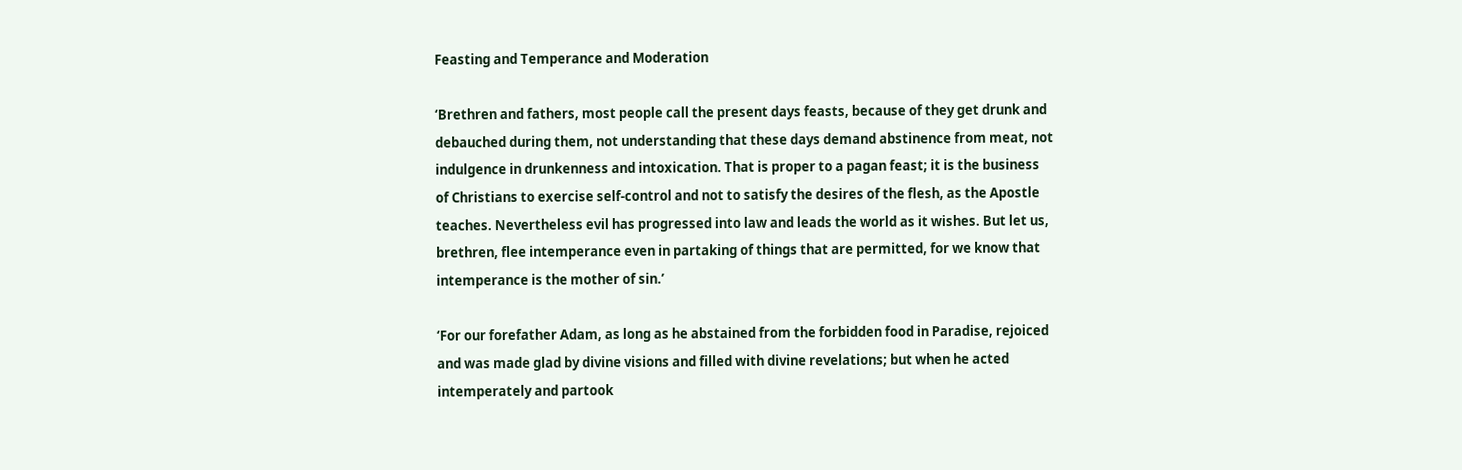Feasting and Temperance and Moderation

‘Brethren and fathers, most people call the present days feasts, because of they get drunk and debauched during them, not understanding that these days demand abstinence from meat, not indulgence in drunkenness and intoxication. That is proper to a pagan feast; it is the business of Christians to exercise self-control and not to satisfy the desires of the flesh, as the Apostle teaches. Nevertheless evil has progressed into law and leads the world as it wishes. But let us, brethren, flee intemperance even in partaking of things that are permitted, for we know that intemperance is the mother of sin.’

‘For our forefather Adam, as long as he abstained from the forbidden food in Paradise, rejoiced and was made glad by divine visions and filled with divine revelations; but when he acted intemperately and partook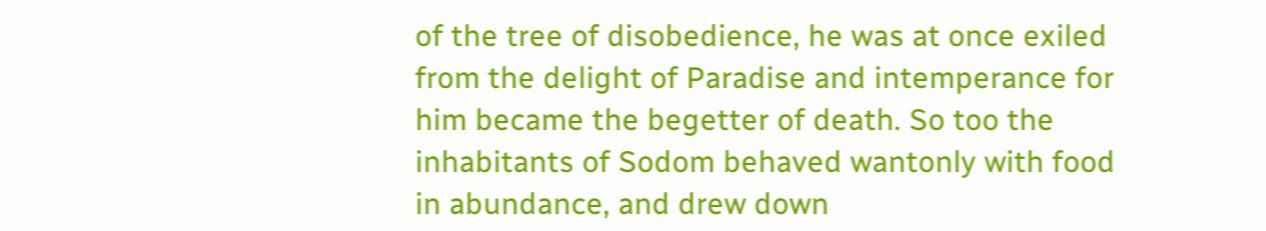of the tree of disobedience, he was at once exiled from the delight of Paradise and intemperance for him became the begetter of death. So too the inhabitants of Sodom behaved wantonly with food in abundance, and drew down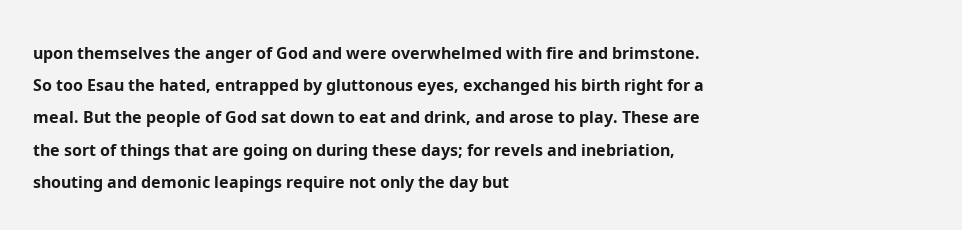upon themselves the anger of God and were overwhelmed with fire and brimstone. So too Esau the hated, entrapped by gluttonous eyes, exchanged his birth right for a meal. But the people of God sat down to eat and drink, and arose to play. These are the sort of things that are going on during these days; for revels and inebriation, shouting and demonic leapings require not only the day but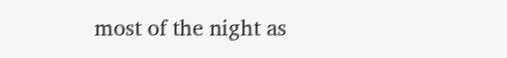most of the night as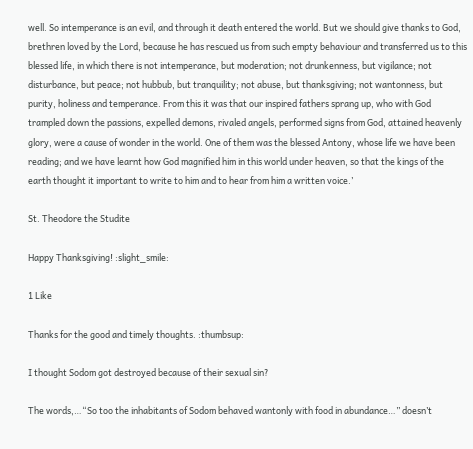well. So intemperance is an evil, and through it death entered the world. But we should give thanks to God, brethren loved by the Lord, because he has rescued us from such empty behaviour and transferred us to this blessed life, in which there is not intemperance, but moderation; not drunkenness, but vigilance; not disturbance, but peace; not hubbub, but tranquility; not abuse, but thanksgiving; not wantonness, but purity, holiness and temperance. From this it was that our inspired fathers sprang up, who with God trampled down the passions, expelled demons, rivaled angels, performed signs from God, attained heavenly glory, were a cause of wonder in the world. One of them was the blessed Antony, whose life we have been reading; and we have learnt how God magnified him in this world under heaven, so that the kings of the earth thought it important to write to him and to hear from him a written voice.’

St. Theodore the Studite

Happy Thanksgiving! :slight_smile:

1 Like

Thanks for the good and timely thoughts. :thumbsup:

I thought Sodom got destroyed because of their sexual sin?

The words,…“So too the inhabitants of Sodom behaved wantonly with food in abundance…” doesn’t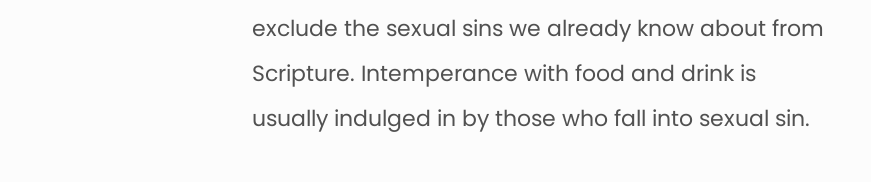exclude the sexual sins we already know about from Scripture. Intemperance with food and drink is usually indulged in by those who fall into sexual sin.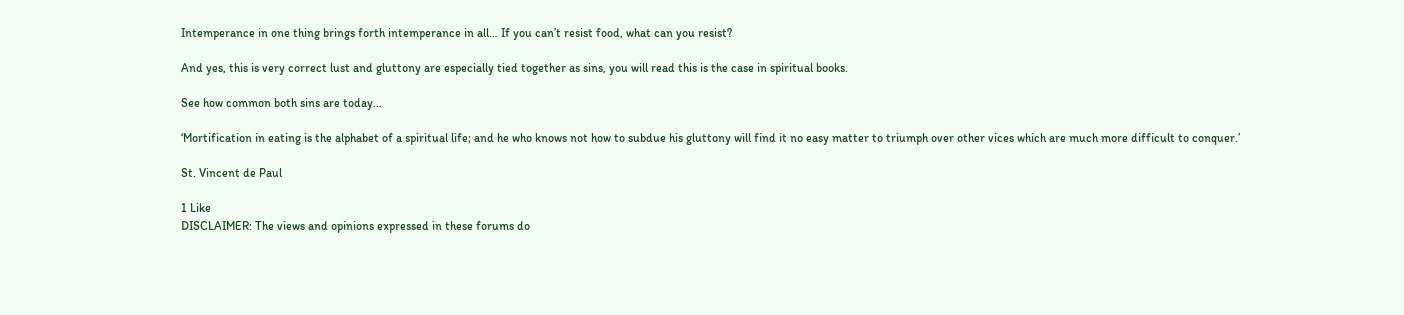Intemperance in one thing brings forth intemperance in all… If you can’t resist food, what can you resist?

And yes, this is very correct lust and gluttony are especially tied together as sins, you will read this is the case in spiritual books.

See how common both sins are today…

‘Mortification in eating is the alphabet of a spiritual life; and he who knows not how to subdue his gluttony will find it no easy matter to triumph over other vices which are much more difficult to conquer.’

St. Vincent de Paul

1 Like
DISCLAIMER: The views and opinions expressed in these forums do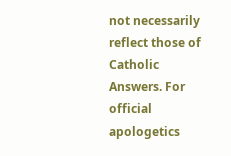not necessarily reflect those of Catholic Answers. For official apologetics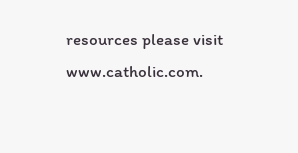resources please visit www.catholic.com.